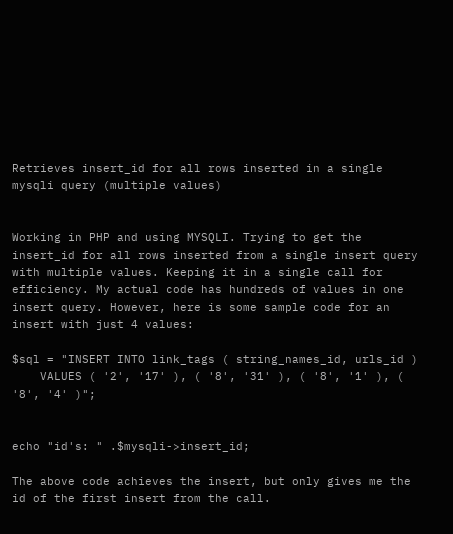Retrieves insert_id for all rows inserted in a single mysqli query (multiple values)


Working in PHP and using MYSQLI. Trying to get the insert_id for all rows inserted from a single insert query with multiple values. Keeping it in a single call for efficiency. My actual code has hundreds of values in one insert query. However, here is some sample code for an insert with just 4 values:

$sql = "INSERT INTO link_tags ( string_names_id, urls_id )
    VALUES ( '2', '17' ), ( '8', '31' ), ( '8', '1' ), ( '8', '4' )";


echo "id's: " .$mysqli->insert_id;

The above code achieves the insert, but only gives me the id of the first insert from the call.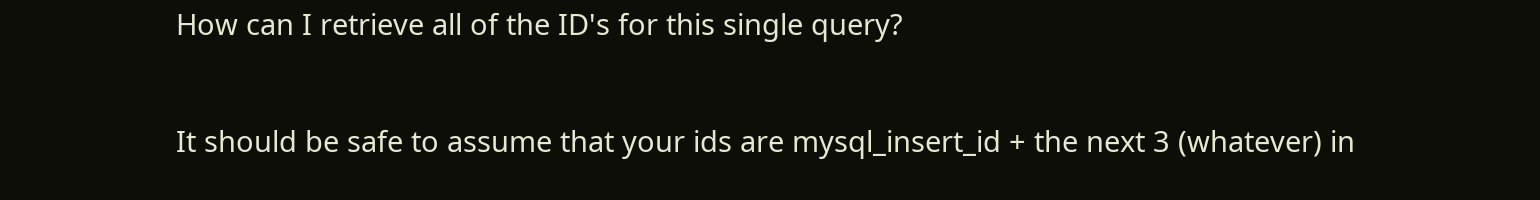How can I retrieve all of the ID's for this single query?

It should be safe to assume that your ids are mysql_insert_id + the next 3 (whatever) in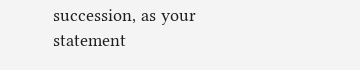succession, as your statement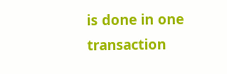is done in one transaction